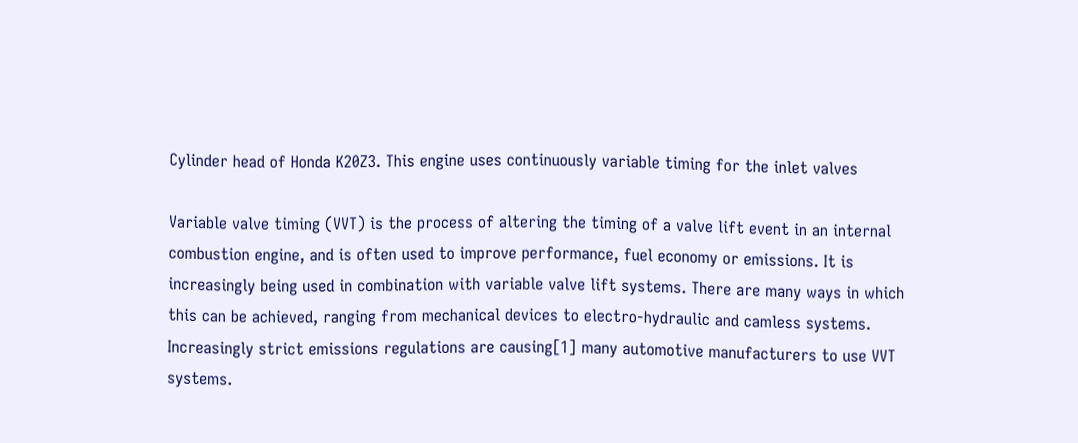Cylinder head of Honda K20Z3. This engine uses continuously variable timing for the inlet valves

Variable valve timing (VVT) is the process of altering the timing of a valve lift event in an internal combustion engine, and is often used to improve performance, fuel economy or emissions. It is increasingly being used in combination with variable valve lift systems. There are many ways in which this can be achieved, ranging from mechanical devices to electro-hydraulic and camless systems. Increasingly strict emissions regulations are causing[1] many automotive manufacturers to use VVT systems.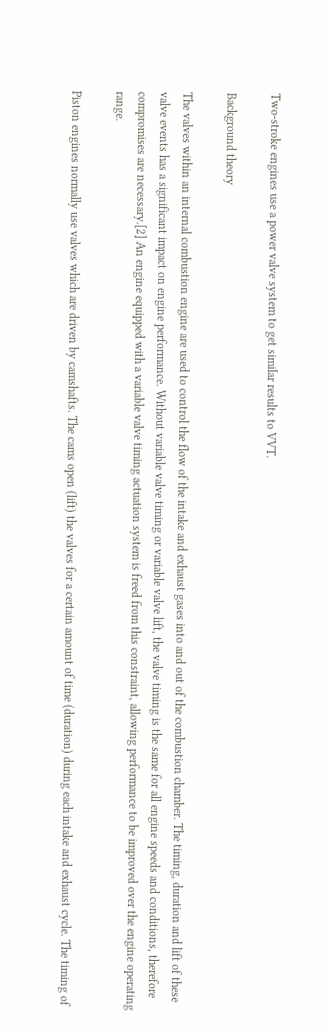Two-stroke engines use a power valve system to get similar results to VVT.

Background theory

The valves within an internal combustion engine are used to control the flow of the intake and exhaust gases into and out of the combustion chamber. The timing, duration and lift of these valve events has a significant impact on engine performance. Without variable valve timing or variable valve lift, the valve timing is the same for all engine speeds and conditions, therefore compromises are necessary.[2] An engine equipped with a variable valve timing actuation system is freed from this constraint, allowing performance to be improved over the engine operating range.

Piston engines normally use valves which are driven by camshafts. The cams open (lift) the valves for a certain amount of time (duration) during each intake and exhaust cycle. The timing of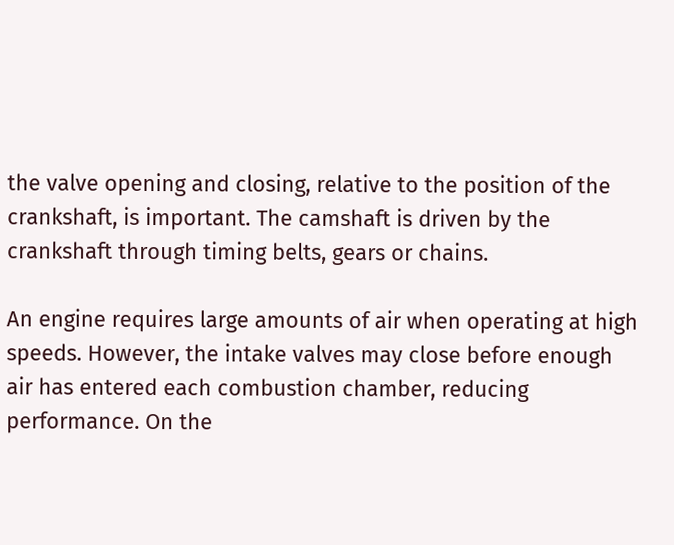the valve opening and closing, relative to the position of the crankshaft, is important. The camshaft is driven by the crankshaft through timing belts, gears or chains.

An engine requires large amounts of air when operating at high speeds. However, the intake valves may close before enough air has entered each combustion chamber, reducing performance. On the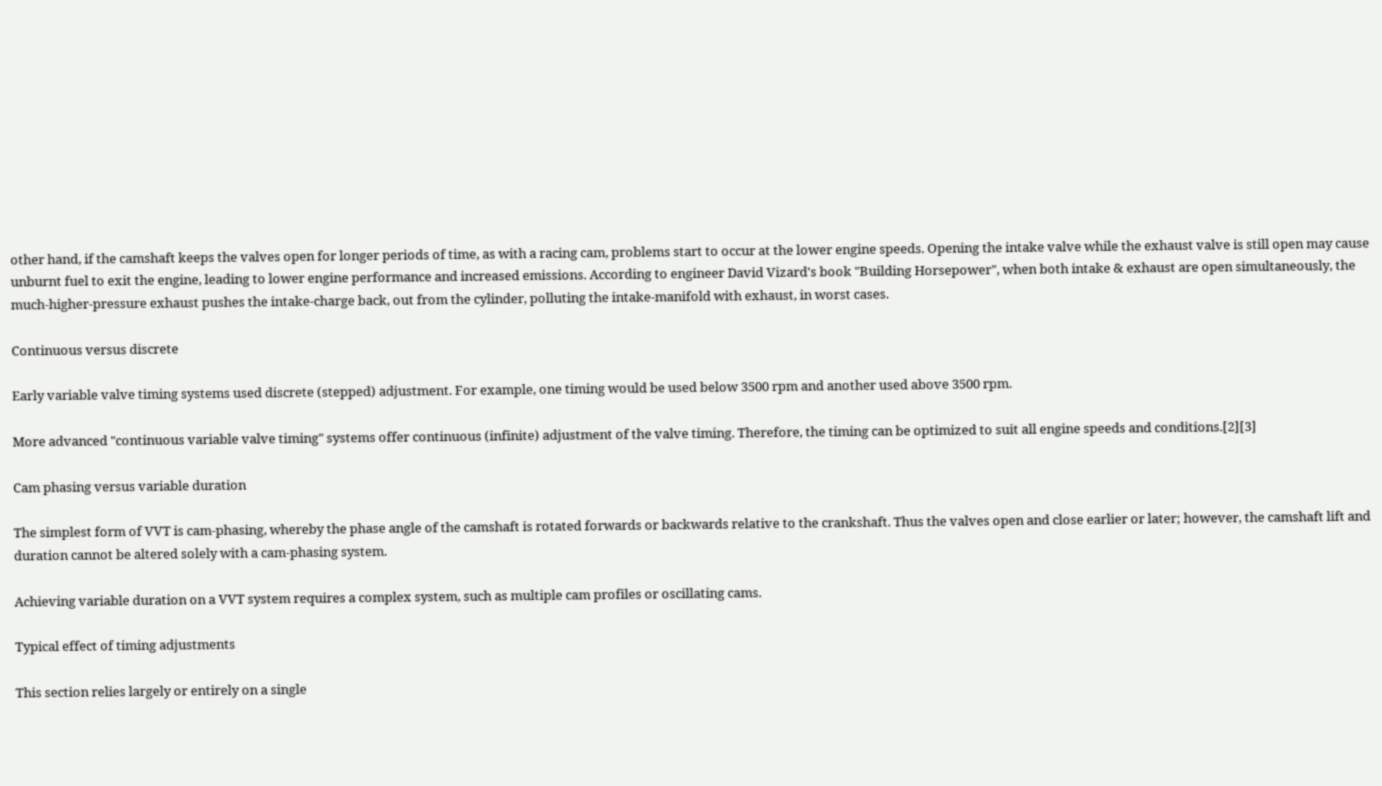other hand, if the camshaft keeps the valves open for longer periods of time, as with a racing cam, problems start to occur at the lower engine speeds. Opening the intake valve while the exhaust valve is still open may cause unburnt fuel to exit the engine, leading to lower engine performance and increased emissions. According to engineer David Vizard's book "Building Horsepower", when both intake & exhaust are open simultaneously, the much-higher-pressure exhaust pushes the intake-charge back, out from the cylinder, polluting the intake-manifold with exhaust, in worst cases.

Continuous versus discrete

Early variable valve timing systems used discrete (stepped) adjustment. For example, one timing would be used below 3500 rpm and another used above 3500 rpm.

More advanced "continuous variable valve timing" systems offer continuous (infinite) adjustment of the valve timing. Therefore, the timing can be optimized to suit all engine speeds and conditions.[2][3]

Cam phasing versus variable duration

The simplest form of VVT is cam-phasing, whereby the phase angle of the camshaft is rotated forwards or backwards relative to the crankshaft. Thus the valves open and close earlier or later; however, the camshaft lift and duration cannot be altered solely with a cam-phasing system.

Achieving variable duration on a VVT system requires a complex system, such as multiple cam profiles or oscillating cams.

Typical effect of timing adjustments

This section relies largely or entirely on a single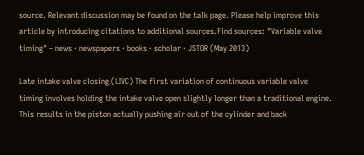source. Relevant discussion may be found on the talk page. Please help improve this article by introducing citations to additional sources.Find sources: "Variable valve timing" – news · newspapers · books · scholar · JSTOR (May 2013)

Late intake valve closing (LIVC) The first variation of continuous variable valve timing involves holding the intake valve open slightly longer than a traditional engine. This results in the piston actually pushing air out of the cylinder and back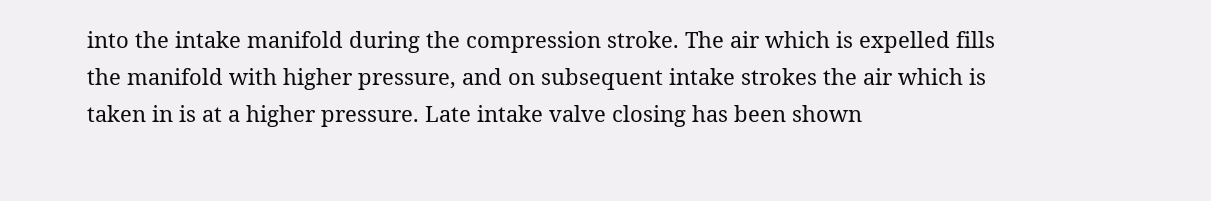into the intake manifold during the compression stroke. The air which is expelled fills the manifold with higher pressure, and on subsequent intake strokes the air which is taken in is at a higher pressure. Late intake valve closing has been shown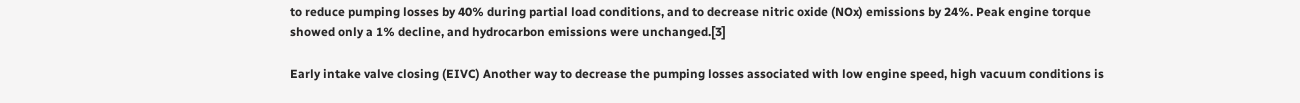to reduce pumping losses by 40% during partial load conditions, and to decrease nitric oxide (NOx) emissions by 24%. Peak engine torque showed only a 1% decline, and hydrocarbon emissions were unchanged.[3]

Early intake valve closing (EIVC) Another way to decrease the pumping losses associated with low engine speed, high vacuum conditions is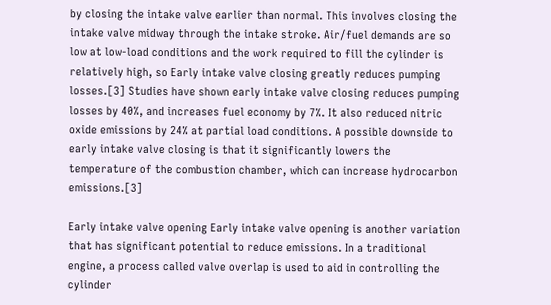by closing the intake valve earlier than normal. This involves closing the intake valve midway through the intake stroke. Air/fuel demands are so low at low-load conditions and the work required to fill the cylinder is relatively high, so Early intake valve closing greatly reduces pumping losses.[3] Studies have shown early intake valve closing reduces pumping losses by 40%, and increases fuel economy by 7%. It also reduced nitric oxide emissions by 24% at partial load conditions. A possible downside to early intake valve closing is that it significantly lowers the temperature of the combustion chamber, which can increase hydrocarbon emissions.[3]

Early intake valve opening Early intake valve opening is another variation that has significant potential to reduce emissions. In a traditional engine, a process called valve overlap is used to aid in controlling the cylinder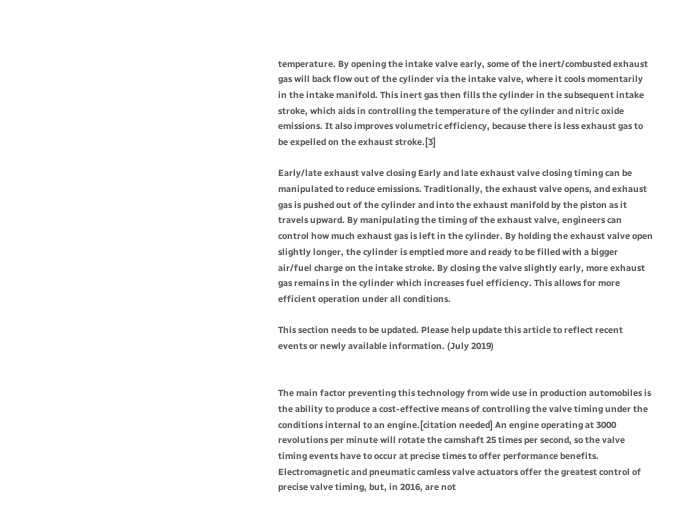temperature. By opening the intake valve early, some of the inert/combusted exhaust gas will back flow out of the cylinder via the intake valve, where it cools momentarily in the intake manifold. This inert gas then fills the cylinder in the subsequent intake stroke, which aids in controlling the temperature of the cylinder and nitric oxide emissions. It also improves volumetric efficiency, because there is less exhaust gas to be expelled on the exhaust stroke.[3]

Early/late exhaust valve closing Early and late exhaust valve closing timing can be manipulated to reduce emissions. Traditionally, the exhaust valve opens, and exhaust gas is pushed out of the cylinder and into the exhaust manifold by the piston as it travels upward. By manipulating the timing of the exhaust valve, engineers can control how much exhaust gas is left in the cylinder. By holding the exhaust valve open slightly longer, the cylinder is emptied more and ready to be filled with a bigger air/fuel charge on the intake stroke. By closing the valve slightly early, more exhaust gas remains in the cylinder which increases fuel efficiency. This allows for more efficient operation under all conditions.

This section needs to be updated. Please help update this article to reflect recent events or newly available information. (July 2019)


The main factor preventing this technology from wide use in production automobiles is the ability to produce a cost-effective means of controlling the valve timing under the conditions internal to an engine.[citation needed] An engine operating at 3000 revolutions per minute will rotate the camshaft 25 times per second, so the valve timing events have to occur at precise times to offer performance benefits. Electromagnetic and pneumatic camless valve actuators offer the greatest control of precise valve timing, but, in 2016, are not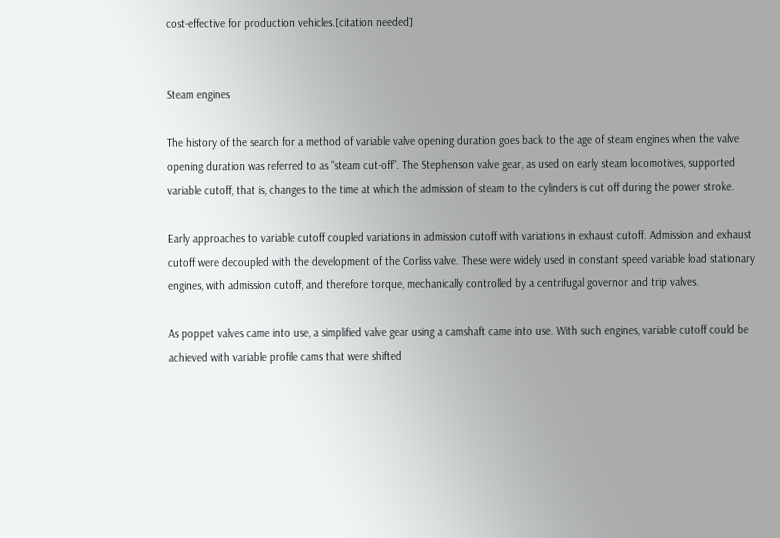cost-effective for production vehicles.[citation needed]


Steam engines

The history of the search for a method of variable valve opening duration goes back to the age of steam engines when the valve opening duration was referred to as "steam cut-off”. The Stephenson valve gear, as used on early steam locomotives, supported variable cutoff, that is, changes to the time at which the admission of steam to the cylinders is cut off during the power stroke.

Early approaches to variable cutoff coupled variations in admission cutoff with variations in exhaust cutoff. Admission and exhaust cutoff were decoupled with the development of the Corliss valve. These were widely used in constant speed variable load stationary engines, with admission cutoff, and therefore torque, mechanically controlled by a centrifugal governor and trip valves.

As poppet valves came into use, a simplified valve gear using a camshaft came into use. With such engines, variable cutoff could be achieved with variable profile cams that were shifted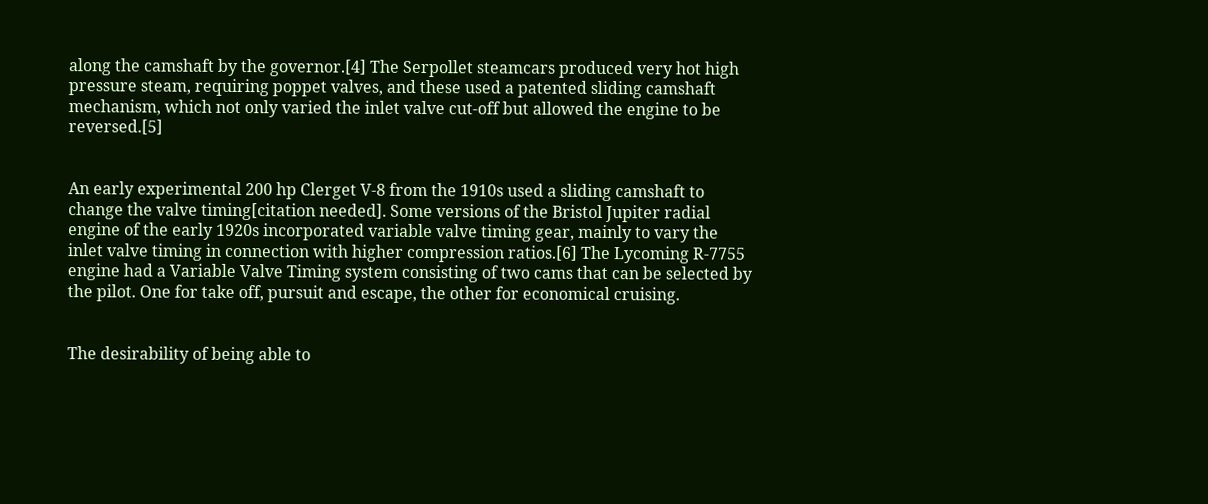along the camshaft by the governor.[4] The Serpollet steamcars produced very hot high pressure steam, requiring poppet valves, and these used a patented sliding camshaft mechanism, which not only varied the inlet valve cut-off but allowed the engine to be reversed.[5]


An early experimental 200 hp Clerget V-8 from the 1910s used a sliding camshaft to change the valve timing[citation needed]. Some versions of the Bristol Jupiter radial engine of the early 1920s incorporated variable valve timing gear, mainly to vary the inlet valve timing in connection with higher compression ratios.[6] The Lycoming R-7755 engine had a Variable Valve Timing system consisting of two cams that can be selected by the pilot. One for take off, pursuit and escape, the other for economical cruising.


The desirability of being able to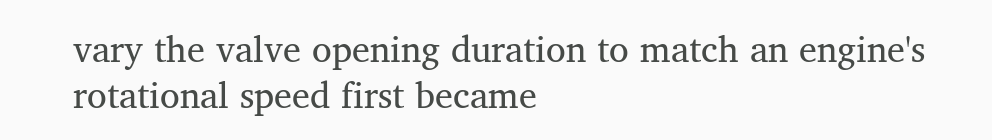vary the valve opening duration to match an engine's rotational speed first became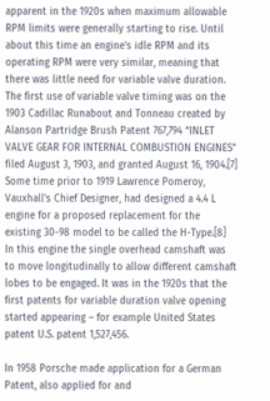apparent in the 1920s when maximum allowable RPM limits were generally starting to rise. Until about this time an engine's idle RPM and its operating RPM were very similar, meaning that there was little need for variable valve duration. The first use of variable valve timing was on the 1903 Cadillac Runabout and Tonneau created by Alanson Partridge Brush Patent 767,794 “INLET VALVE GEAR FOR INTERNAL COMBUSTION ENGINES” filed August 3, 1903, and granted August 16, 1904.[7] Some time prior to 1919 Lawrence Pomeroy, Vauxhall's Chief Designer, had designed a 4.4 L engine for a proposed replacement for the existing 30-98 model to be called the H-Type.[8] In this engine the single overhead camshaft was to move longitudinally to allow different camshaft lobes to be engaged. It was in the 1920s that the first patents for variable duration valve opening started appearing – for example United States patent U.S. patent 1,527,456.

In 1958 Porsche made application for a German Patent, also applied for and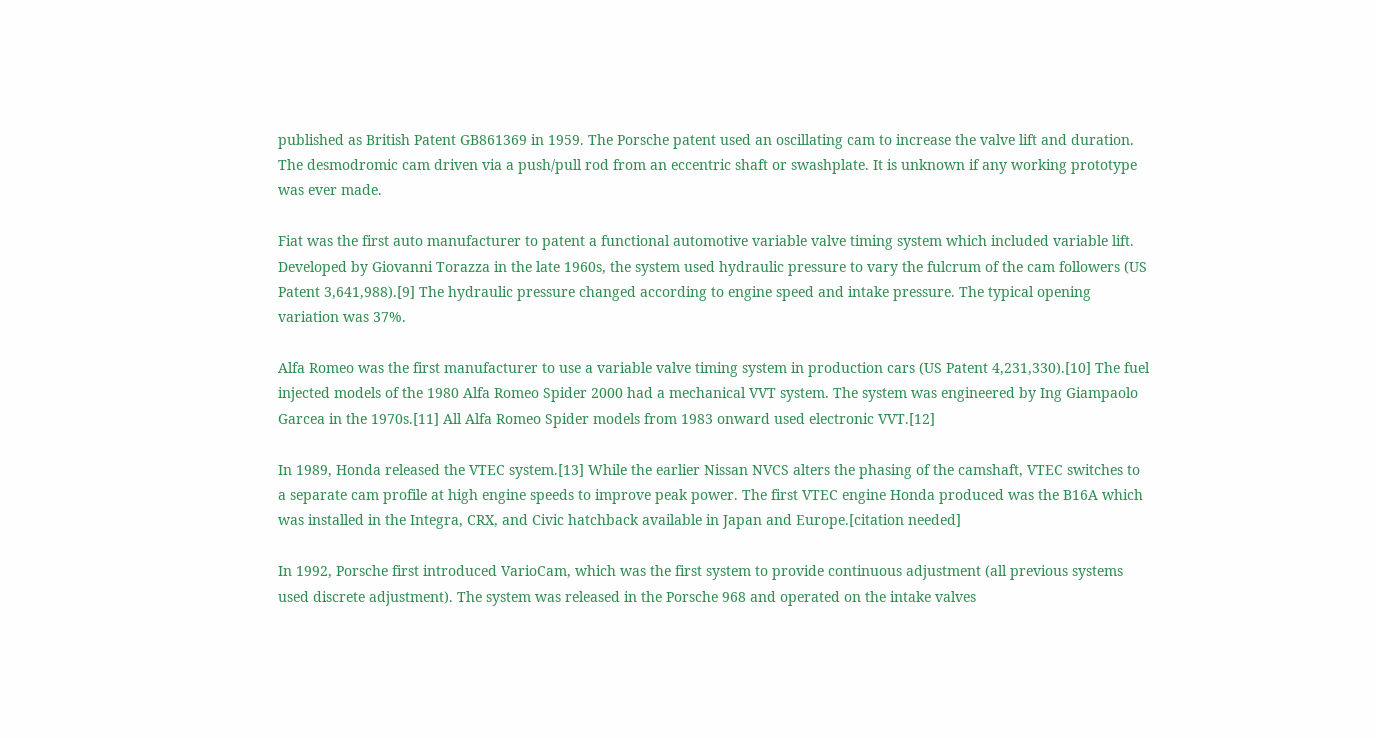published as British Patent GB861369 in 1959. The Porsche patent used an oscillating cam to increase the valve lift and duration. The desmodromic cam driven via a push/pull rod from an eccentric shaft or swashplate. It is unknown if any working prototype was ever made.

Fiat was the first auto manufacturer to patent a functional automotive variable valve timing system which included variable lift. Developed by Giovanni Torazza in the late 1960s, the system used hydraulic pressure to vary the fulcrum of the cam followers (US Patent 3,641,988).[9] The hydraulic pressure changed according to engine speed and intake pressure. The typical opening variation was 37%.

Alfa Romeo was the first manufacturer to use a variable valve timing system in production cars (US Patent 4,231,330).[10] The fuel injected models of the 1980 Alfa Romeo Spider 2000 had a mechanical VVT system. The system was engineered by Ing Giampaolo Garcea in the 1970s.[11] All Alfa Romeo Spider models from 1983 onward used electronic VVT.[12]

In 1989, Honda released the VTEC system.[13] While the earlier Nissan NVCS alters the phasing of the camshaft, VTEC switches to a separate cam profile at high engine speeds to improve peak power. The first VTEC engine Honda produced was the B16A which was installed in the Integra, CRX, and Civic hatchback available in Japan and Europe.[citation needed]

In 1992, Porsche first introduced VarioCam, which was the first system to provide continuous adjustment (all previous systems used discrete adjustment). The system was released in the Porsche 968 and operated on the intake valves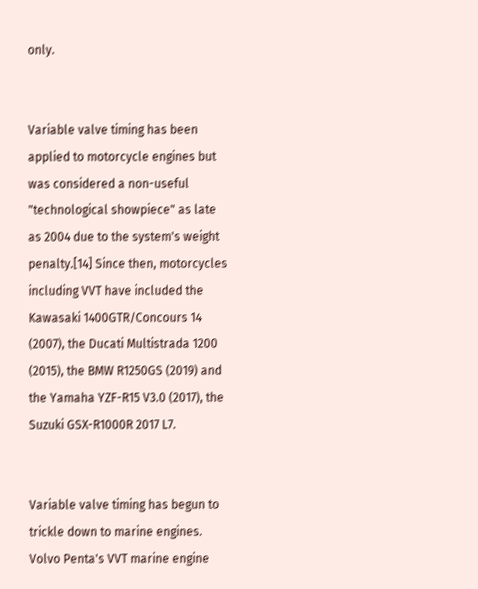only.


Variable valve timing has been applied to motorcycle engines but was considered a non-useful "technological showpiece" as late as 2004 due to the system's weight penalty.[14] Since then, motorcycles including VVT have included the Kawasaki 1400GTR/Concours 14 (2007), the Ducati Multistrada 1200 (2015), the BMW R1250GS (2019) and the Yamaha YZF-R15 V3.0 (2017), the Suzuki GSX-R1000R 2017 L7.


Variable valve timing has begun to trickle down to marine engines. Volvo Penta's VVT marine engine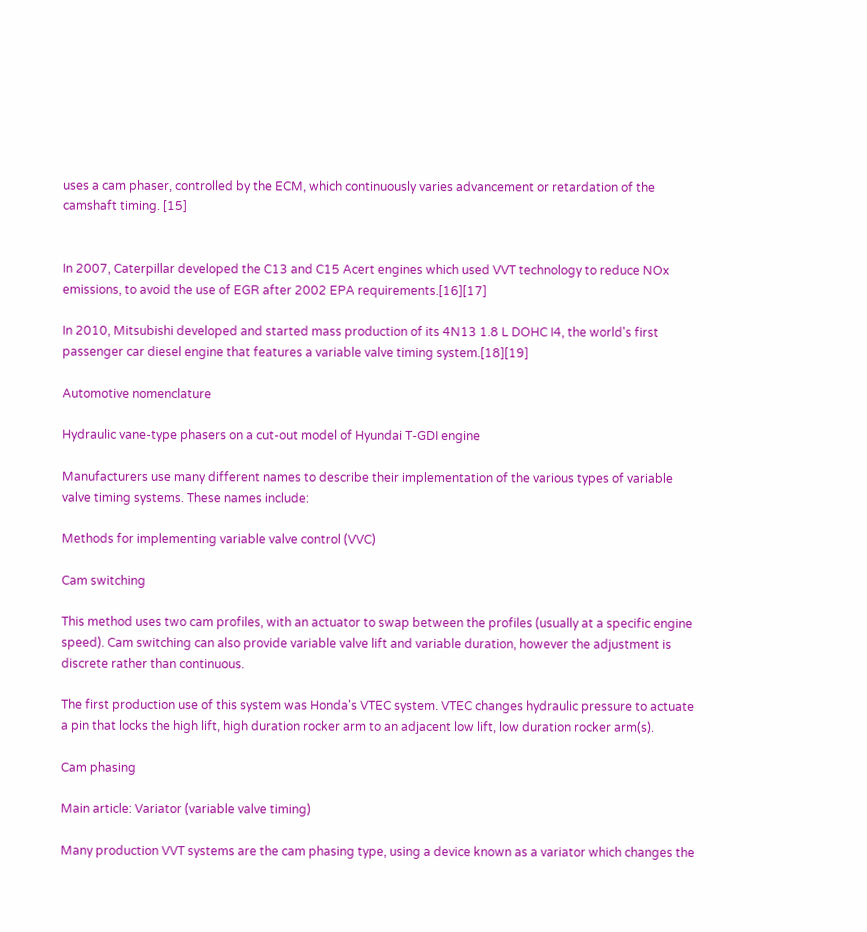uses a cam phaser, controlled by the ECM, which continuously varies advancement or retardation of the camshaft timing. [15]


In 2007, Caterpillar developed the C13 and C15 Acert engines which used VVT technology to reduce NOx emissions, to avoid the use of EGR after 2002 EPA requirements.[16][17]

In 2010, Mitsubishi developed and started mass production of its 4N13 1.8 L DOHC I4, the world's first passenger car diesel engine that features a variable valve timing system.[18][19]

Automotive nomenclature

Hydraulic vane-type phasers on a cut-out model of Hyundai T-GDI engine

Manufacturers use many different names to describe their implementation of the various types of variable valve timing systems. These names include:

Methods for implementing variable valve control (VVC)

Cam switching

This method uses two cam profiles, with an actuator to swap between the profiles (usually at a specific engine speed). Cam switching can also provide variable valve lift and variable duration, however the adjustment is discrete rather than continuous.

The first production use of this system was Honda's VTEC system. VTEC changes hydraulic pressure to actuate a pin that locks the high lift, high duration rocker arm to an adjacent low lift, low duration rocker arm(s).

Cam phasing

Main article: Variator (variable valve timing)

Many production VVT systems are the cam phasing type, using a device known as a variator which changes the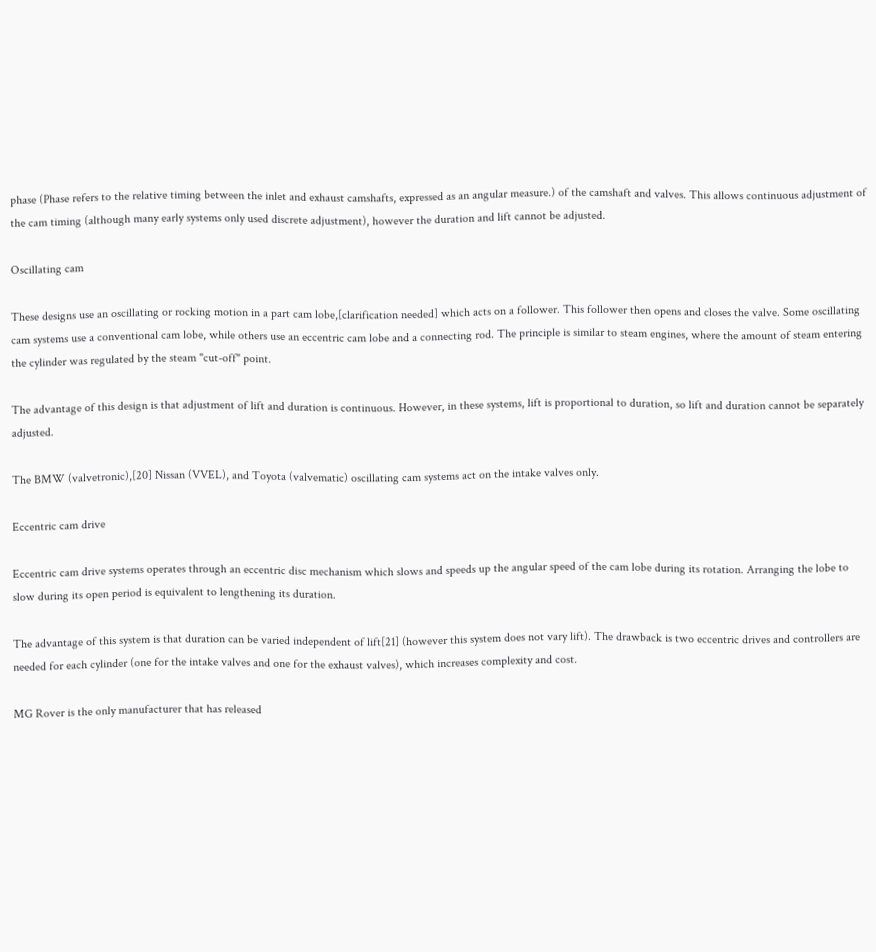phase (Phase refers to the relative timing between the inlet and exhaust camshafts, expressed as an angular measure.) of the camshaft and valves. This allows continuous adjustment of the cam timing (although many early systems only used discrete adjustment), however the duration and lift cannot be adjusted.

Oscillating cam

These designs use an oscillating or rocking motion in a part cam lobe,[clarification needed] which acts on a follower. This follower then opens and closes the valve. Some oscillating cam systems use a conventional cam lobe, while others use an eccentric cam lobe and a connecting rod. The principle is similar to steam engines, where the amount of steam entering the cylinder was regulated by the steam "cut-off" point.

The advantage of this design is that adjustment of lift and duration is continuous. However, in these systems, lift is proportional to duration, so lift and duration cannot be separately adjusted.

The BMW (valvetronic),[20] Nissan (VVEL), and Toyota (valvematic) oscillating cam systems act on the intake valves only.

Eccentric cam drive

Eccentric cam drive systems operates through an eccentric disc mechanism which slows and speeds up the angular speed of the cam lobe during its rotation. Arranging the lobe to slow during its open period is equivalent to lengthening its duration.

The advantage of this system is that duration can be varied independent of lift[21] (however this system does not vary lift). The drawback is two eccentric drives and controllers are needed for each cylinder (one for the intake valves and one for the exhaust valves), which increases complexity and cost.

MG Rover is the only manufacturer that has released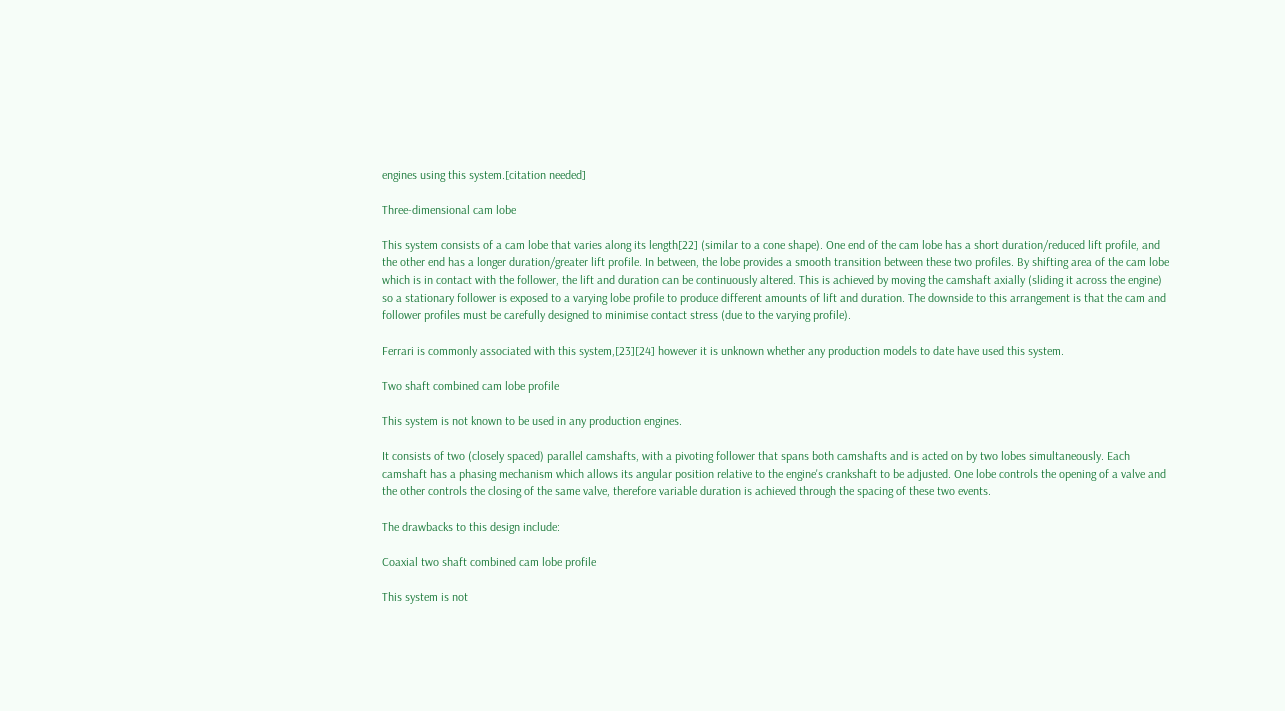engines using this system.[citation needed]

Three-dimensional cam lobe

This system consists of a cam lobe that varies along its length[22] (similar to a cone shape). One end of the cam lobe has a short duration/reduced lift profile, and the other end has a longer duration/greater lift profile. In between, the lobe provides a smooth transition between these two profiles. By shifting area of the cam lobe which is in contact with the follower, the lift and duration can be continuously altered. This is achieved by moving the camshaft axially (sliding it across the engine) so a stationary follower is exposed to a varying lobe profile to produce different amounts of lift and duration. The downside to this arrangement is that the cam and follower profiles must be carefully designed to minimise contact stress (due to the varying profile).

Ferrari is commonly associated with this system,[23][24] however it is unknown whether any production models to date have used this system.

Two shaft combined cam lobe profile

This system is not known to be used in any production engines.

It consists of two (closely spaced) parallel camshafts, with a pivoting follower that spans both camshafts and is acted on by two lobes simultaneously. Each camshaft has a phasing mechanism which allows its angular position relative to the engine's crankshaft to be adjusted. One lobe controls the opening of a valve and the other controls the closing of the same valve, therefore variable duration is achieved through the spacing of these two events.

The drawbacks to this design include:

Coaxial two shaft combined cam lobe profile

This system is not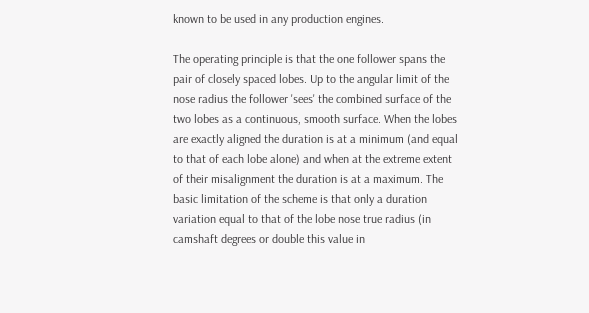known to be used in any production engines.

The operating principle is that the one follower spans the pair of closely spaced lobes. Up to the angular limit of the nose radius the follower 'sees' the combined surface of the two lobes as a continuous, smooth surface. When the lobes are exactly aligned the duration is at a minimum (and equal to that of each lobe alone) and when at the extreme extent of their misalignment the duration is at a maximum. The basic limitation of the scheme is that only a duration variation equal to that of the lobe nose true radius (in camshaft degrees or double this value in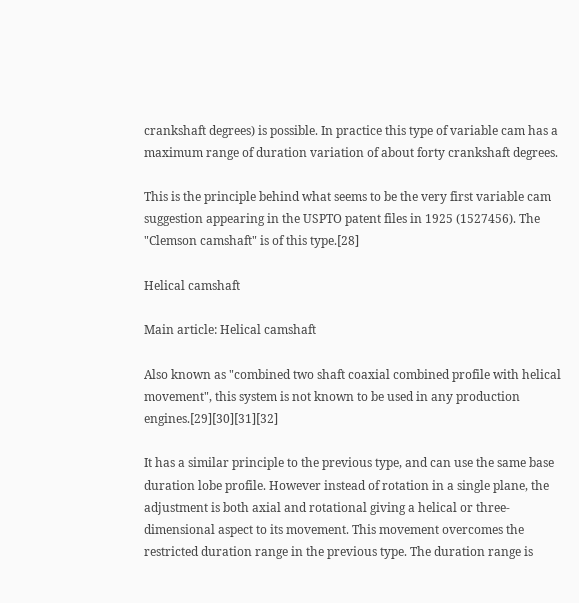crankshaft degrees) is possible. In practice this type of variable cam has a maximum range of duration variation of about forty crankshaft degrees.

This is the principle behind what seems to be the very first variable cam suggestion appearing in the USPTO patent files in 1925 (1527456). The "Clemson camshaft" is of this type.[28]

Helical camshaft

Main article: Helical camshaft

Also known as "combined two shaft coaxial combined profile with helical movement", this system is not known to be used in any production engines.[29][30][31][32]

It has a similar principle to the previous type, and can use the same base duration lobe profile. However instead of rotation in a single plane, the adjustment is both axial and rotational giving a helical or three-dimensional aspect to its movement. This movement overcomes the restricted duration range in the previous type. The duration range is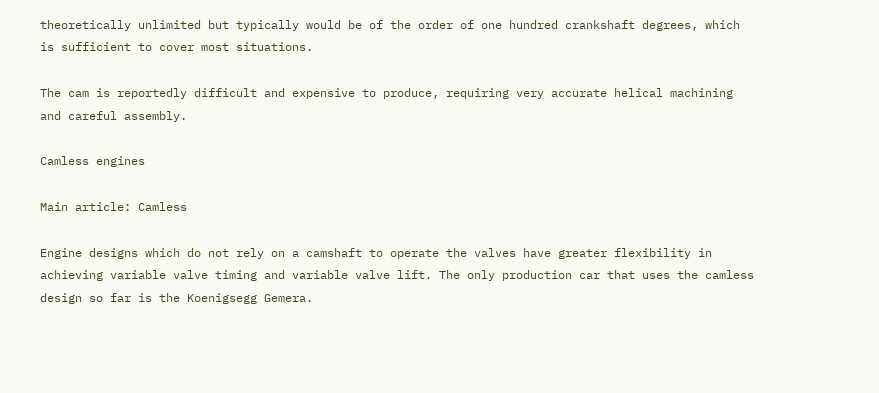theoretically unlimited but typically would be of the order of one hundred crankshaft degrees, which is sufficient to cover most situations.

The cam is reportedly difficult and expensive to produce, requiring very accurate helical machining and careful assembly.

Camless engines

Main article: Camless

Engine designs which do not rely on a camshaft to operate the valves have greater flexibility in achieving variable valve timing and variable valve lift. The only production car that uses the camless design so far is the Koenigsegg Gemera.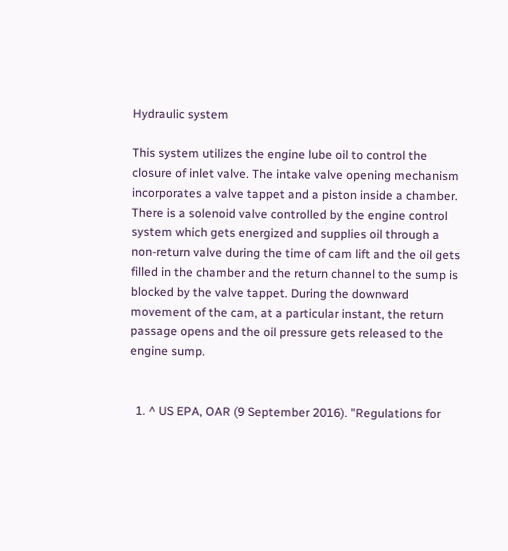Hydraulic system

This system utilizes the engine lube oil to control the closure of inlet valve. The intake valve opening mechanism incorporates a valve tappet and a piston inside a chamber. There is a solenoid valve controlled by the engine control system which gets energized and supplies oil through a non-return valve during the time of cam lift and the oil gets filled in the chamber and the return channel to the sump is blocked by the valve tappet. During the downward movement of the cam, at a particular instant, the return passage opens and the oil pressure gets released to the engine sump.


  1. ^ US EPA, OAR (9 September 2016). "Regulations for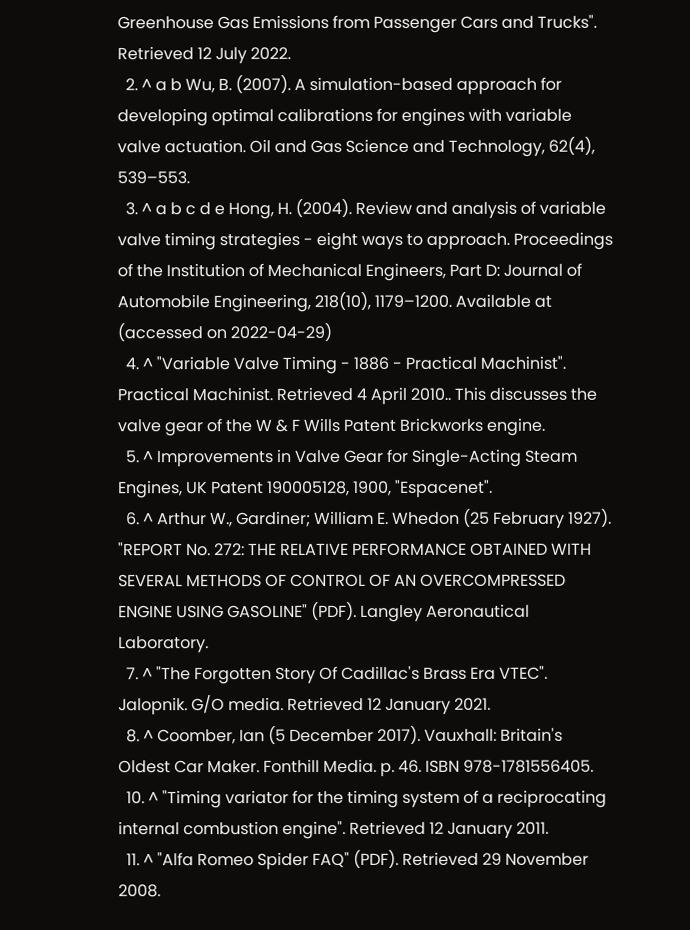Greenhouse Gas Emissions from Passenger Cars and Trucks". Retrieved 12 July 2022.
  2. ^ a b Wu, B. (2007). A simulation-based approach for developing optimal calibrations for engines with variable valve actuation. Oil and Gas Science and Technology, 62(4), 539–553.
  3. ^ a b c d e Hong, H. (2004). Review and analysis of variable valve timing strategies - eight ways to approach. Proceedings of the Institution of Mechanical Engineers, Part D: Journal of Automobile Engineering, 218(10), 1179–1200. Available at (accessed on 2022-04-29)
  4. ^ "Variable Valve Timing - 1886 - Practical Machinist". Practical Machinist. Retrieved 4 April 2010.. This discusses the valve gear of the W & F Wills Patent Brickworks engine.
  5. ^ Improvements in Valve Gear for Single-Acting Steam Engines, UK Patent 190005128, 1900, "Espacenet".
  6. ^ Arthur W., Gardiner; William E. Whedon (25 February 1927). "REPORT No. 272: THE RELATIVE PERFORMANCE OBTAINED WITH SEVERAL METHODS OF CONTROL OF AN OVERCOMPRESSED ENGINE USING GASOLINE" (PDF). Langley Aeronautical Laboratory.
  7. ^ "The Forgotten Story Of Cadillac's Brass Era VTEC". Jalopnik. G/O media. Retrieved 12 January 2021.
  8. ^ Coomber, Ian (5 December 2017). Vauxhall: Britain's Oldest Car Maker. Fonthill Media. p. 46. ISBN 978-1781556405.
  10. ^ "Timing variator for the timing system of a reciprocating internal combustion engine". Retrieved 12 January 2011.
  11. ^ "Alfa Romeo Spider FAQ" (PDF). Retrieved 29 November 2008.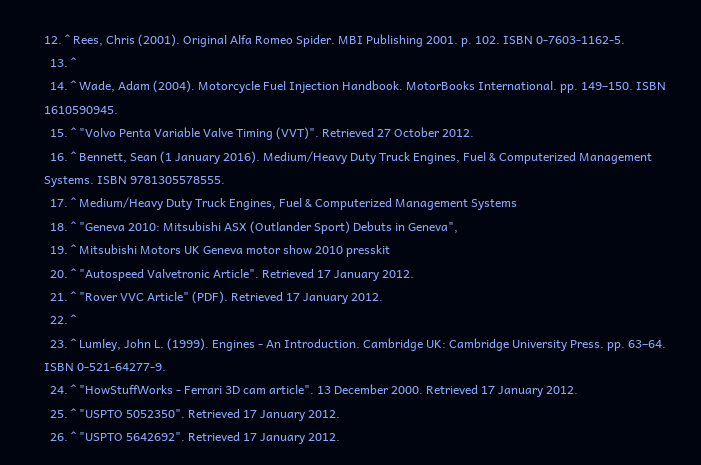12. ^ Rees, Chris (2001). Original Alfa Romeo Spider. MBI Publishing 2001. p. 102. ISBN 0-7603-1162-5.
  13. ^
  14. ^ Wade, Adam (2004). Motorcycle Fuel Injection Handbook. MotorBooks International. pp. 149–150. ISBN 1610590945.
  15. ^ "Volvo Penta Variable Valve Timing (VVT)". Retrieved 27 October 2012.
  16. ^ Bennett, Sean (1 January 2016). Medium/Heavy Duty Truck Engines, Fuel & Computerized Management Systems. ISBN 9781305578555.
  17. ^ Medium/Heavy Duty Truck Engines, Fuel & Computerized Management Systems
  18. ^ "Geneva 2010: Mitsubishi ASX (Outlander Sport) Debuts in Geneva",
  19. ^ Mitsubishi Motors UK Geneva motor show 2010 presskit
  20. ^ "Autospeed Valvetronic Article". Retrieved 17 January 2012.
  21. ^ "Rover VVC Article" (PDF). Retrieved 17 January 2012.
  22. ^
  23. ^ Lumley, John L. (1999). Engines - An Introduction. Cambridge UK: Cambridge University Press. pp. 63–64. ISBN 0-521-64277-9.
  24. ^ "HowStuffWorks - Ferrari 3D cam article". 13 December 2000. Retrieved 17 January 2012.
  25. ^ "USPTO 5052350". Retrieved 17 January 2012.
  26. ^ "USPTO 5642692". Retrieved 17 January 2012.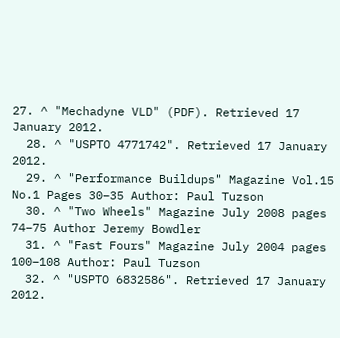27. ^ "Mechadyne VLD" (PDF). Retrieved 17 January 2012.
  28. ^ "USPTO 4771742". Retrieved 17 January 2012.
  29. ^ "Performance Buildups" Magazine Vol.15 No.1 Pages 30–35 Author: Paul Tuzson
  30. ^ "Two Wheels" Magazine July 2008 pages 74–75 Author Jeremy Bowdler
  31. ^ "Fast Fours" Magazine July 2004 pages 100–108 Author: Paul Tuzson
  32. ^ "USPTO 6832586". Retrieved 17 January 2012.